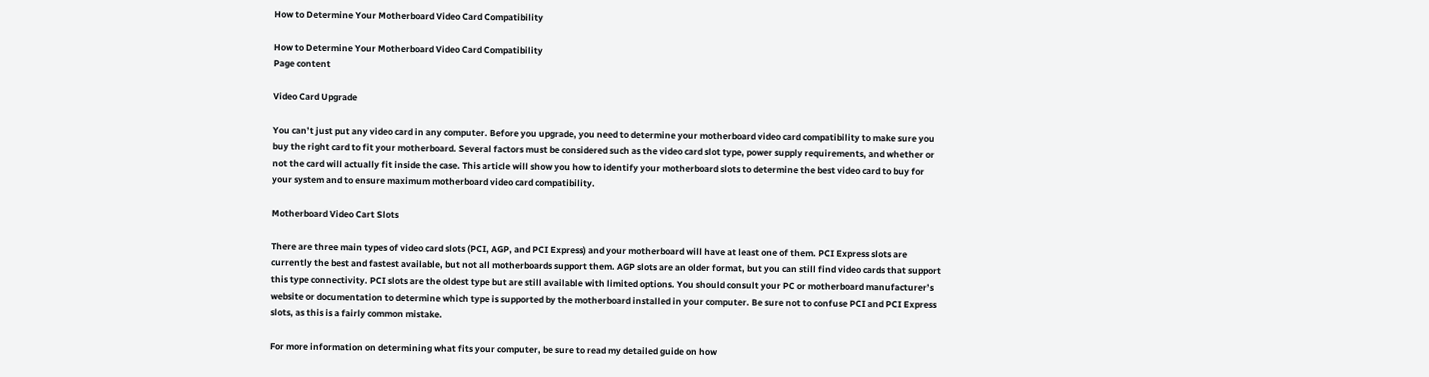How to Determine Your Motherboard Video Card Compatibility

How to Determine Your Motherboard Video Card Compatibility
Page content

Video Card Upgrade

You can’t just put any video card in any computer. Before you upgrade, you need to determine your motherboard video card compatibility to make sure you buy the right card to fit your motherboard. Several factors must be considered such as the video card slot type, power supply requirements, and whether or not the card will actually fit inside the case. This article will show you how to identify your motherboard slots to determine the best video card to buy for your system and to ensure maximum motherboard video card compatibility.

Motherboard Video Cart Slots

There are three main types of video card slots (PCI, AGP, and PCI Express) and your motherboard will have at least one of them. PCI Express slots are currently the best and fastest available, but not all motherboards support them. AGP slots are an older format, but you can still find video cards that support this type connectivity. PCI slots are the oldest type but are still available with limited options. You should consult your PC or motherboard manufacturer’s website or documentation to determine which type is supported by the motherboard installed in your computer. Be sure not to confuse PCI and PCI Express slots, as this is a fairly common mistake.

For more information on determining what fits your computer, be sure to read my detailed guide on how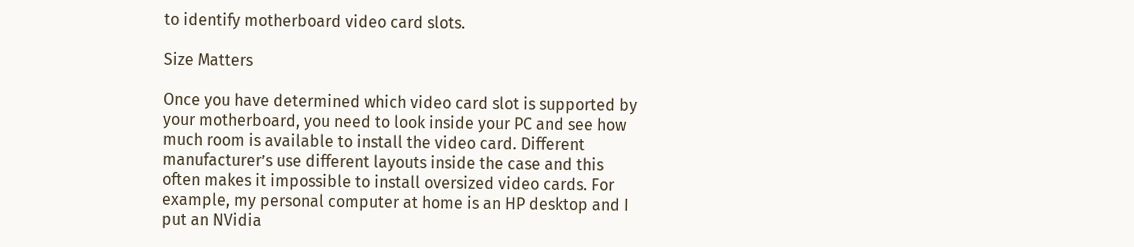to identify motherboard video card slots.

Size Matters

Once you have determined which video card slot is supported by your motherboard, you need to look inside your PC and see how much room is available to install the video card. Different manufacturer’s use different layouts inside the case and this often makes it impossible to install oversized video cards. For example, my personal computer at home is an HP desktop and I put an NVidia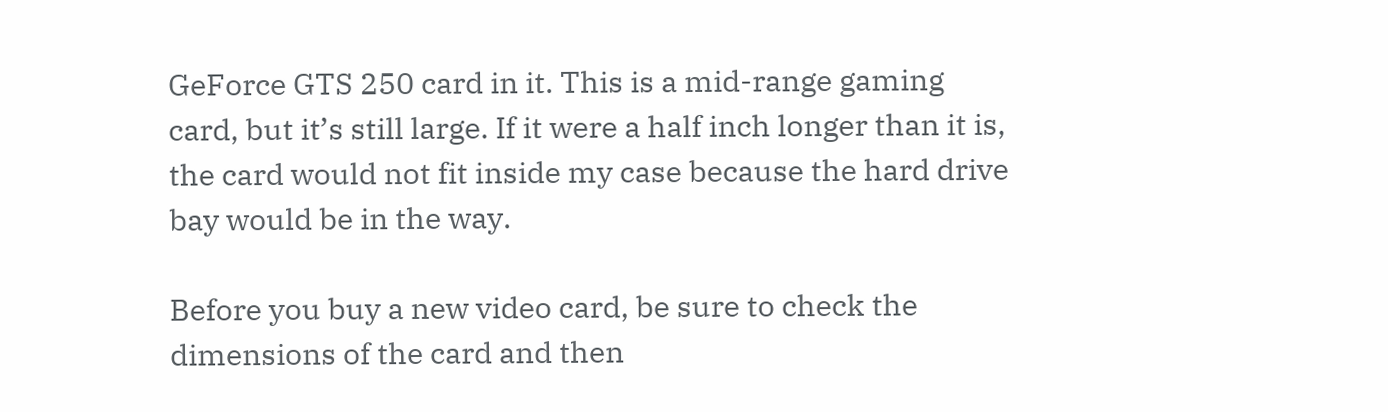GeForce GTS 250 card in it. This is a mid-range gaming card, but it’s still large. If it were a half inch longer than it is, the card would not fit inside my case because the hard drive bay would be in the way.

Before you buy a new video card, be sure to check the dimensions of the card and then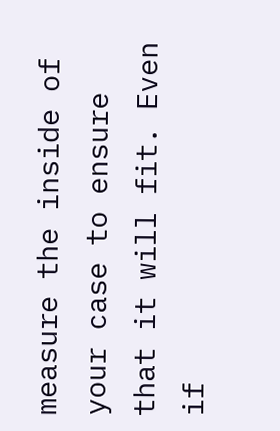measure the inside of your case to ensure that it will fit. Even if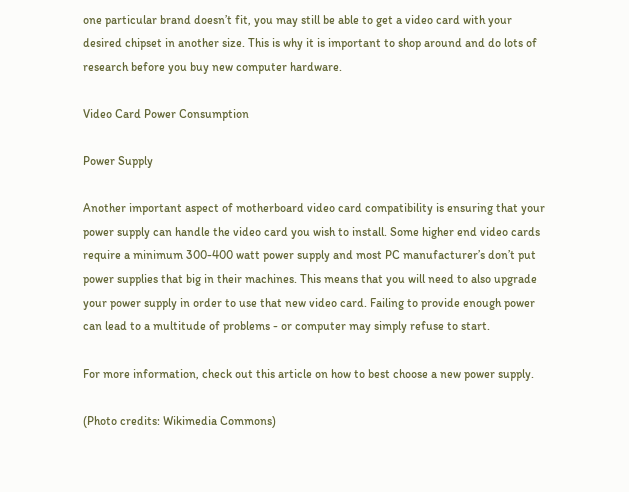one particular brand doesn’t fit, you may still be able to get a video card with your desired chipset in another size. This is why it is important to shop around and do lots of research before you buy new computer hardware.

Video Card Power Consumption

Power Supply

Another important aspect of motherboard video card compatibility is ensuring that your power supply can handle the video card you wish to install. Some higher end video cards require a minimum 300-400 watt power supply and most PC manufacturer’s don’t put power supplies that big in their machines. This means that you will need to also upgrade your power supply in order to use that new video card. Failing to provide enough power can lead to a multitude of problems - or computer may simply refuse to start.

For more information, check out this article on how to best choose a new power supply.

(Photo credits: Wikimedia Commons)